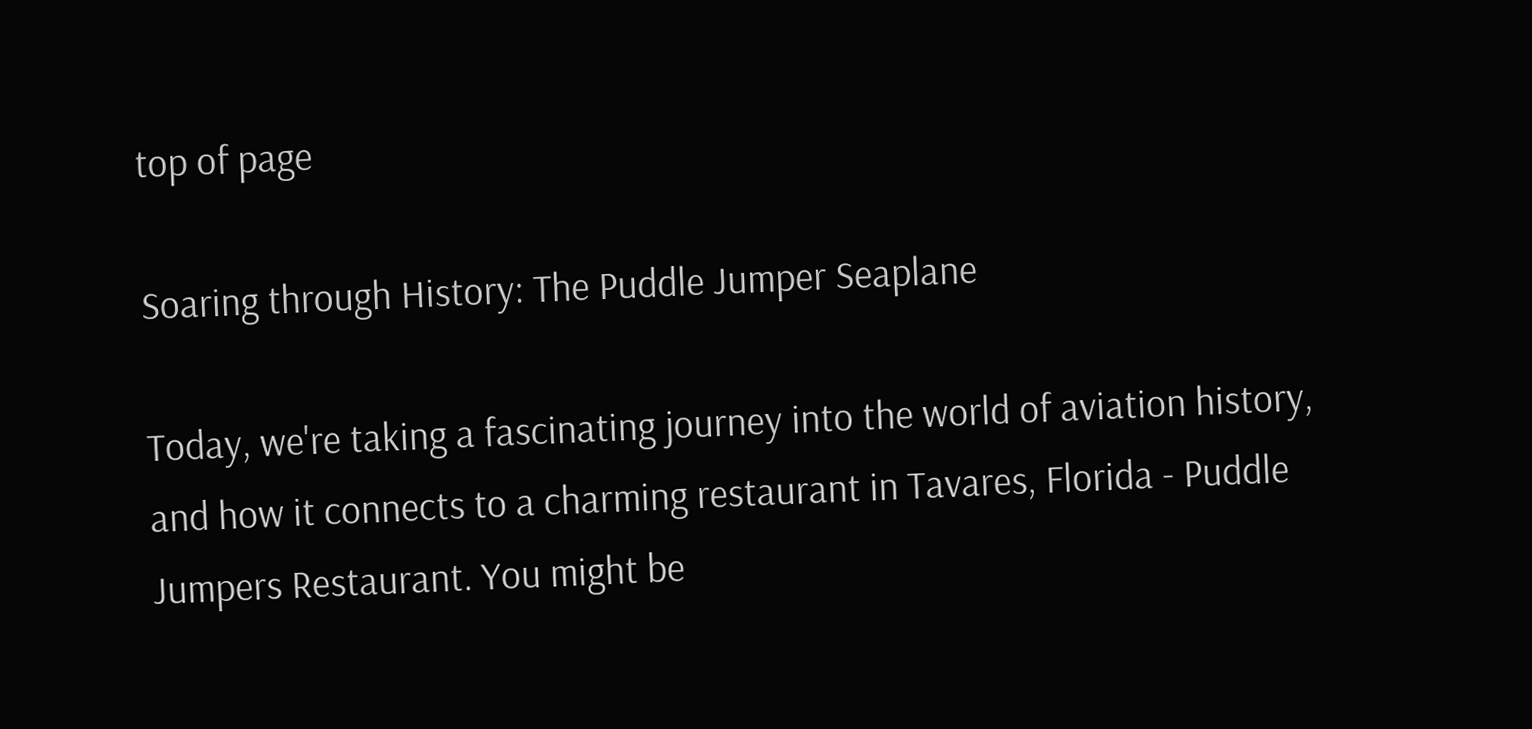top of page

Soaring through History: The Puddle Jumper Seaplane

Today, we're taking a fascinating journey into the world of aviation history, and how it connects to a charming restaurant in Tavares, Florida - Puddle Jumpers Restaurant. You might be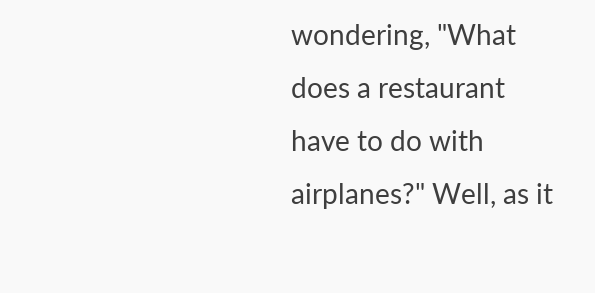wondering, "What does a restaurant have to do with airplanes?" Well, as it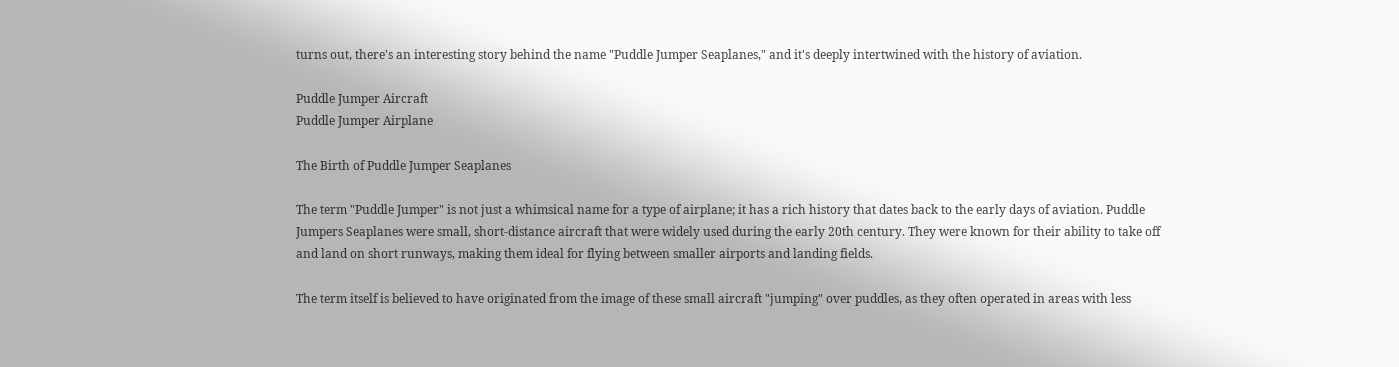turns out, there's an interesting story behind the name "Puddle Jumper Seaplanes," and it's deeply intertwined with the history of aviation.

Puddle Jumper Aircraft
Puddle Jumper Airplane

The Birth of Puddle Jumper Seaplanes

The term "Puddle Jumper" is not just a whimsical name for a type of airplane; it has a rich history that dates back to the early days of aviation. Puddle Jumpers Seaplanes were small, short-distance aircraft that were widely used during the early 20th century. They were known for their ability to take off and land on short runways, making them ideal for flying between smaller airports and landing fields.

The term itself is believed to have originated from the image of these small aircraft "jumping" over puddles, as they often operated in areas with less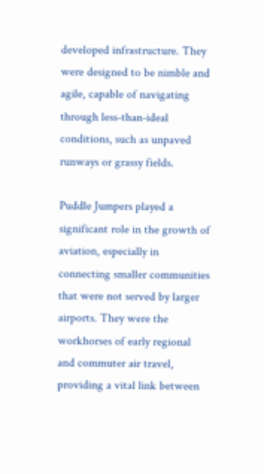developed infrastructure. They were designed to be nimble and agile, capable of navigating through less-than-ideal conditions, such as unpaved runways or grassy fields.

Puddle Jumpers played a significant role in the growth of aviation, especially in connecting smaller communities that were not served by larger airports. They were the workhorses of early regional and commuter air travel, providing a vital link between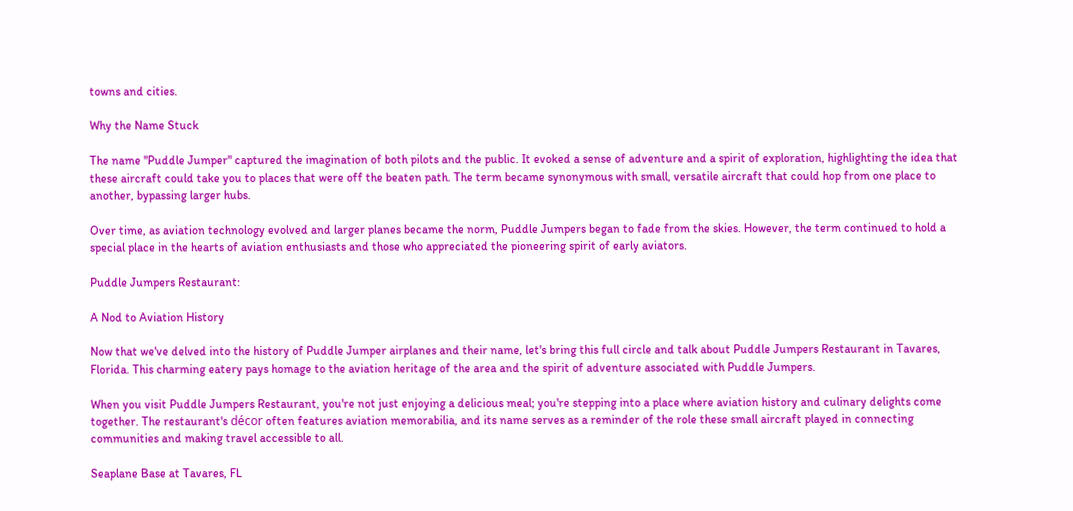towns and cities.

Why the Name Stuck

The name "Puddle Jumper" captured the imagination of both pilots and the public. It evoked a sense of adventure and a spirit of exploration, highlighting the idea that these aircraft could take you to places that were off the beaten path. The term became synonymous with small, versatile aircraft that could hop from one place to another, bypassing larger hubs.

Over time, as aviation technology evolved and larger planes became the norm, Puddle Jumpers began to fade from the skies. However, the term continued to hold a special place in the hearts of aviation enthusiasts and those who appreciated the pioneering spirit of early aviators.

Puddle Jumpers Restaurant:

A Nod to Aviation History

Now that we've delved into the history of Puddle Jumper airplanes and their name, let's bring this full circle and talk about Puddle Jumpers Restaurant in Tavares, Florida. This charming eatery pays homage to the aviation heritage of the area and the spirit of adventure associated with Puddle Jumpers.

When you visit Puddle Jumpers Restaurant, you're not just enjoying a delicious meal; you're stepping into a place where aviation history and culinary delights come together. The restaurant's décor often features aviation memorabilia, and its name serves as a reminder of the role these small aircraft played in connecting communities and making travel accessible to all.

Seaplane Base at Tavares, FL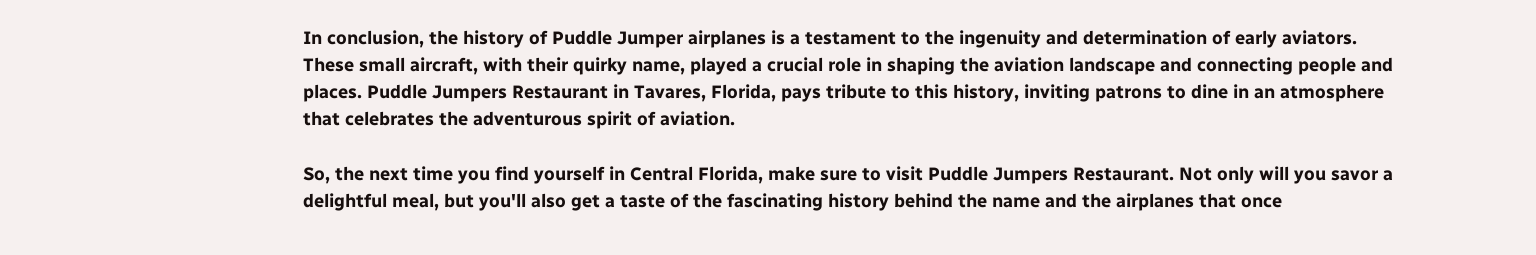In conclusion, the history of Puddle Jumper airplanes is a testament to the ingenuity and determination of early aviators. These small aircraft, with their quirky name, played a crucial role in shaping the aviation landscape and connecting people and places. Puddle Jumpers Restaurant in Tavares, Florida, pays tribute to this history, inviting patrons to dine in an atmosphere that celebrates the adventurous spirit of aviation.

So, the next time you find yourself in Central Florida, make sure to visit Puddle Jumpers Restaurant. Not only will you savor a delightful meal, but you'll also get a taste of the fascinating history behind the name and the airplanes that once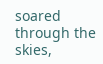soared through the skies,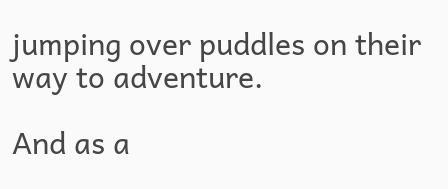jumping over puddles on their way to adventure.

And as a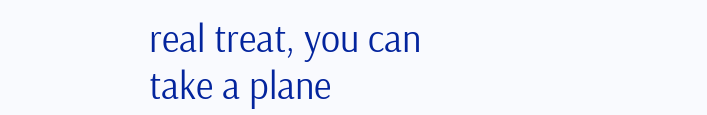real treat, you can take a plane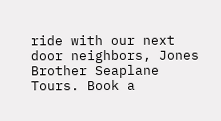ride with our next door neighbors, Jones Brother Seaplane Tours. Book a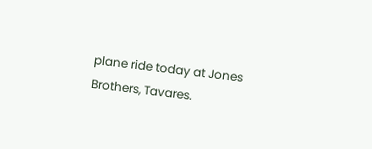plane ride today at Jones Brothers, Tavares.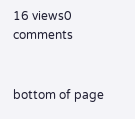16 views0 comments


bottom of page